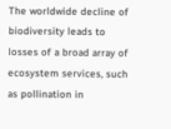The worldwide decline of biodiversity leads to losses of a broad array of ecosystem services, such as pollination in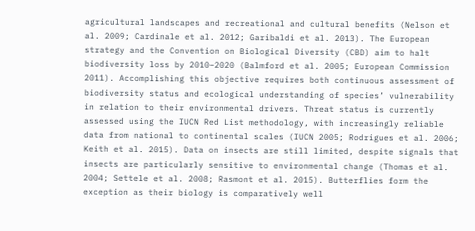agricultural landscapes and recreational and cultural benefits (Nelson et al. 2009; Cardinale et al. 2012; Garibaldi et al. 2013). The European strategy and the Convention on Biological Diversity (CBD) aim to halt biodiversity loss by 2010–2020 (Balmford et al. 2005; European Commission 2011). Accomplishing this objective requires both continuous assessment of biodiversity status and ecological understanding of species’ vulnerability in relation to their environmental drivers. Threat status is currently assessed using the IUCN Red List methodology, with increasingly reliable data from national to continental scales (IUCN 2005; Rodrigues et al. 2006; Keith et al. 2015). Data on insects are still limited, despite signals that insects are particularly sensitive to environmental change (Thomas et al. 2004; Settele et al. 2008; Rasmont et al. 2015). Butterflies form the exception as their biology is comparatively well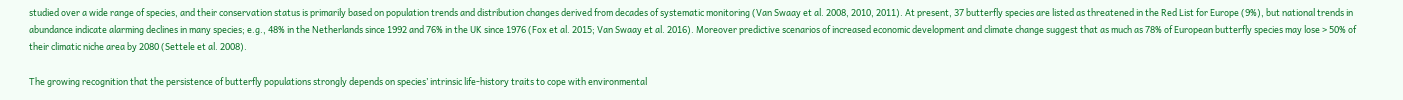studied over a wide range of species, and their conservation status is primarily based on population trends and distribution changes derived from decades of systematic monitoring (Van Swaay et al. 2008, 2010, 2011). At present, 37 butterfly species are listed as threatened in the Red List for Europe (9%), but national trends in abundance indicate alarming declines in many species; e.g., 48% in the Netherlands since 1992 and 76% in the UK since 1976 (Fox et al. 2015; Van Swaay et al. 2016). Moreover predictive scenarios of increased economic development and climate change suggest that as much as 78% of European butterfly species may lose > 50% of their climatic niche area by 2080 (Settele et al. 2008).

The growing recognition that the persistence of butterfly populations strongly depends on species’ intrinsic life-history traits to cope with environmental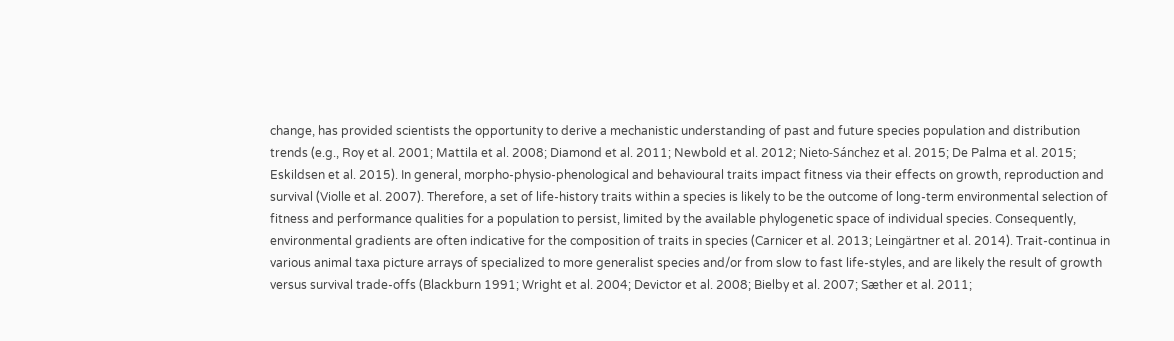change, has provided scientists the opportunity to derive a mechanistic understanding of past and future species population and distribution trends (e.g., Roy et al. 2001; Mattila et al. 2008; Diamond et al. 2011; Newbold et al. 2012; Nieto-Sánchez et al. 2015; De Palma et al. 2015; Eskildsen et al. 2015). In general, morpho-physio-phenological and behavioural traits impact fitness via their effects on growth, reproduction and survival (Violle et al. 2007). Therefore, a set of life-history traits within a species is likely to be the outcome of long-term environmental selection of fitness and performance qualities for a population to persist, limited by the available phylogenetic space of individual species. Consequently, environmental gradients are often indicative for the composition of traits in species (Carnicer et al. 2013; Leingärtner et al. 2014). Trait-continua in various animal taxa picture arrays of specialized to more generalist species and/or from slow to fast life-styles, and are likely the result of growth versus survival trade-offs (Blackburn 1991; Wright et al. 2004; Devictor et al. 2008; Bielby et al. 2007; Sæther et al. 2011;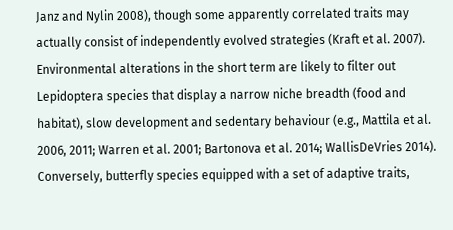Janz and Nylin 2008), though some apparently correlated traits may actually consist of independently evolved strategies (Kraft et al. 2007). Environmental alterations in the short term are likely to filter out Lepidoptera species that display a narrow niche breadth (food and habitat), slow development and sedentary behaviour (e.g., Mattila et al. 2006, 2011; Warren et al. 2001; Bartonova et al. 2014; WallisDeVries 2014). Conversely, butterfly species equipped with a set of adaptive traits,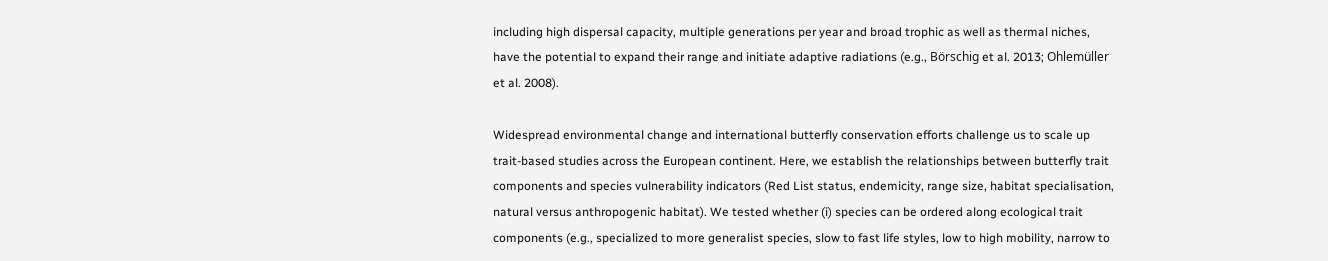including high dispersal capacity, multiple generations per year and broad trophic as well as thermal niches, have the potential to expand their range and initiate adaptive radiations (e.g., Börschig et al. 2013; Ohlemüller et al. 2008).

Widespread environmental change and international butterfly conservation efforts challenge us to scale up trait-based studies across the European continent. Here, we establish the relationships between butterfly trait components and species vulnerability indicators (Red List status, endemicity, range size, habitat specialisation, natural versus anthropogenic habitat). We tested whether (i) species can be ordered along ecological trait components (e.g., specialized to more generalist species, slow to fast life styles, low to high mobility, narrow to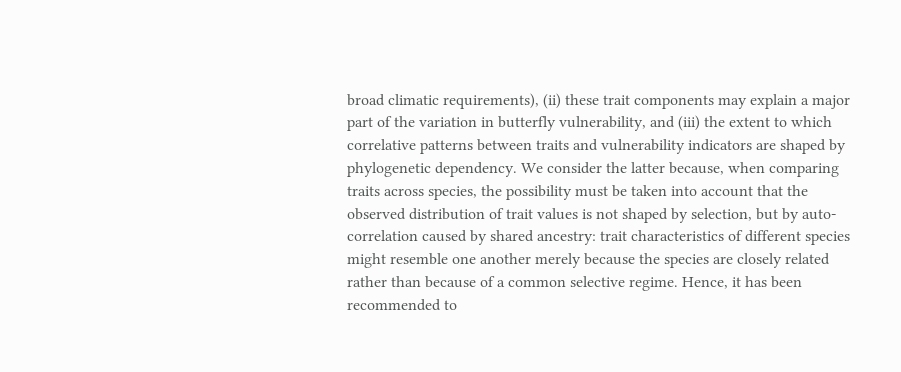broad climatic requirements), (ii) these trait components may explain a major part of the variation in butterfly vulnerability, and (iii) the extent to which correlative patterns between traits and vulnerability indicators are shaped by phylogenetic dependency. We consider the latter because, when comparing traits across species, the possibility must be taken into account that the observed distribution of trait values is not shaped by selection, but by auto-correlation caused by shared ancestry: trait characteristics of different species might resemble one another merely because the species are closely related rather than because of a common selective regime. Hence, it has been recommended to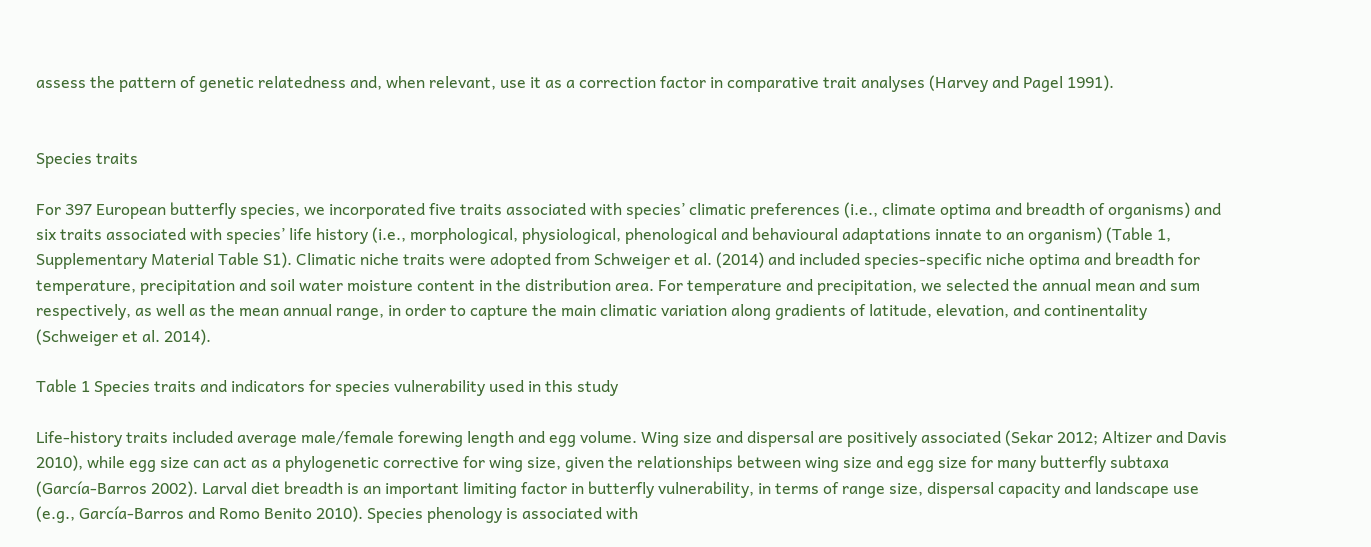assess the pattern of genetic relatedness and, when relevant, use it as a correction factor in comparative trait analyses (Harvey and Pagel 1991).


Species traits

For 397 European butterfly species, we incorporated five traits associated with species’ climatic preferences (i.e., climate optima and breadth of organisms) and six traits associated with species’ life history (i.e., morphological, physiological, phenological and behavioural adaptations innate to an organism) (Table 1, Supplementary Material Table S1). Climatic niche traits were adopted from Schweiger et al. (2014) and included species-specific niche optima and breadth for temperature, precipitation and soil water moisture content in the distribution area. For temperature and precipitation, we selected the annual mean and sum respectively, as well as the mean annual range, in order to capture the main climatic variation along gradients of latitude, elevation, and continentality (Schweiger et al. 2014).

Table 1 Species traits and indicators for species vulnerability used in this study

Life-history traits included average male/female forewing length and egg volume. Wing size and dispersal are positively associated (Sekar 2012; Altizer and Davis 2010), while egg size can act as a phylogenetic corrective for wing size, given the relationships between wing size and egg size for many butterfly subtaxa (García-Barros 2002). Larval diet breadth is an important limiting factor in butterfly vulnerability, in terms of range size, dispersal capacity and landscape use (e.g., García-Barros and Romo Benito 2010). Species phenology is associated with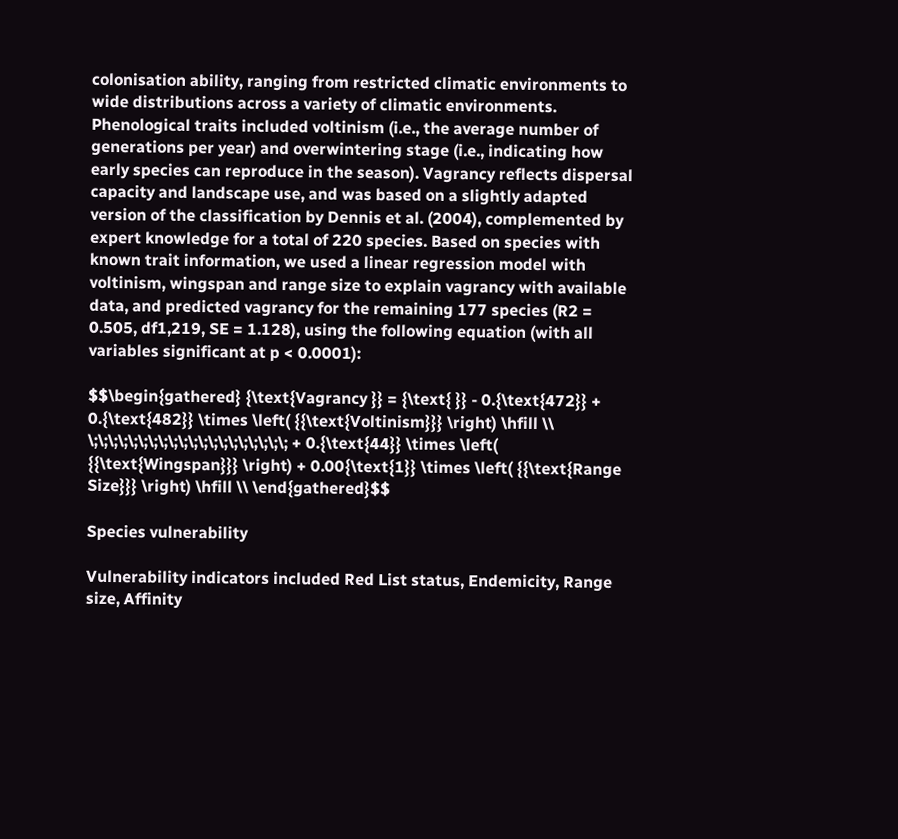colonisation ability, ranging from restricted climatic environments to wide distributions across a variety of climatic environments. Phenological traits included voltinism (i.e., the average number of generations per year) and overwintering stage (i.e., indicating how early species can reproduce in the season). Vagrancy reflects dispersal capacity and landscape use, and was based on a slightly adapted version of the classification by Dennis et al. (2004), complemented by expert knowledge for a total of 220 species. Based on species with known trait information, we used a linear regression model with voltinism, wingspan and range size to explain vagrancy with available data, and predicted vagrancy for the remaining 177 species (R2 = 0.505, df1,219, SE = 1.128), using the following equation (with all variables significant at p < 0.0001):

$$\begin{gathered} {\text{Vagrancy }} = {\text{ }} - 0.{\text{472}} + 0.{\text{482}} \times \left( {{\text{Voltinism}}} \right) \hfill \\ \;\;\;\;\;\;\;\;\;\;\;\;\;\;\;\;\;\;\;\; + 0.{\text{44}} \times \left( {{\text{Wingspan}}} \right) + 0.00{\text{1}} \times \left( {{\text{Range Size}}} \right) \hfill \\ \end{gathered}$$

Species vulnerability

Vulnerability indicators included Red List status, Endemicity, Range size, Affinity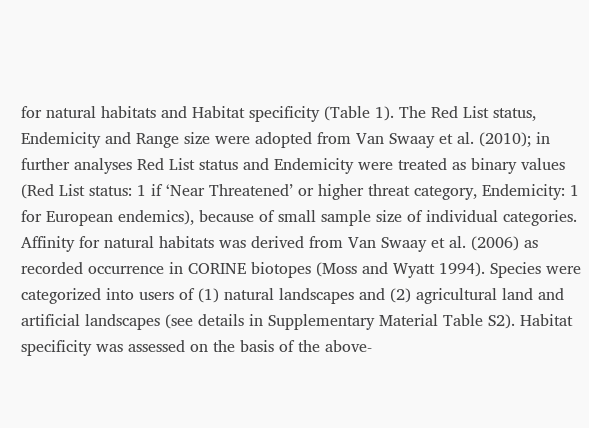for natural habitats and Habitat specificity (Table 1). The Red List status, Endemicity and Range size were adopted from Van Swaay et al. (2010); in further analyses Red List status and Endemicity were treated as binary values (Red List status: 1 if ‘Near Threatened’ or higher threat category, Endemicity: 1 for European endemics), because of small sample size of individual categories. Affinity for natural habitats was derived from Van Swaay et al. (2006) as recorded occurrence in CORINE biotopes (Moss and Wyatt 1994). Species were categorized into users of (1) natural landscapes and (2) agricultural land and artificial landscapes (see details in Supplementary Material Table S2). Habitat specificity was assessed on the basis of the above-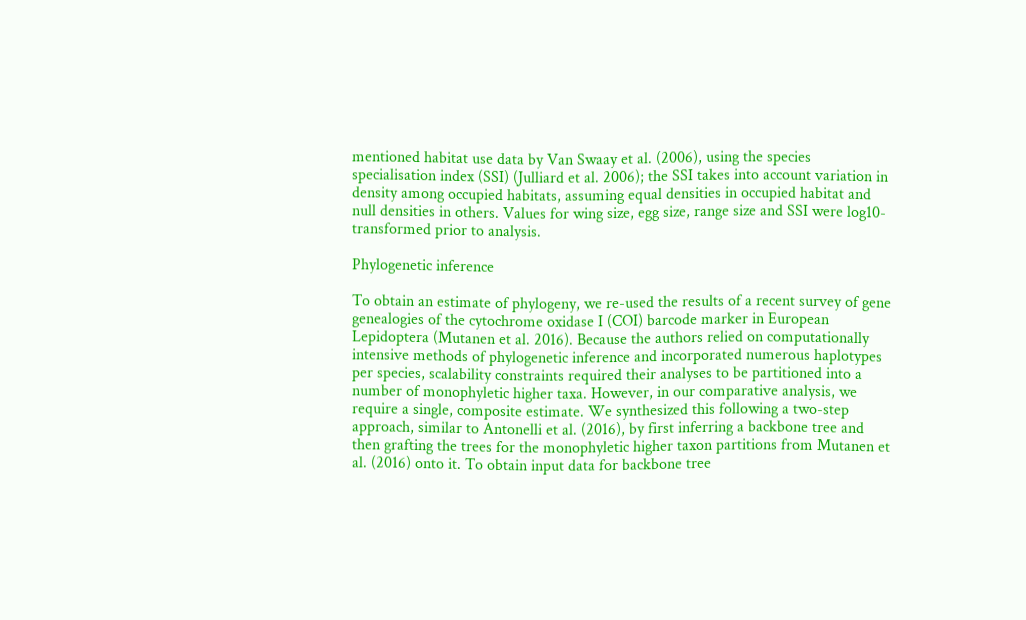mentioned habitat use data by Van Swaay et al. (2006), using the species specialisation index (SSI) (Julliard et al. 2006); the SSI takes into account variation in density among occupied habitats, assuming equal densities in occupied habitat and null densities in others. Values for wing size, egg size, range size and SSI were log10-transformed prior to analysis.

Phylogenetic inference

To obtain an estimate of phylogeny, we re-used the results of a recent survey of gene genealogies of the cytochrome oxidase I (COI) barcode marker in European Lepidoptera (Mutanen et al. 2016). Because the authors relied on computationally intensive methods of phylogenetic inference and incorporated numerous haplotypes per species, scalability constraints required their analyses to be partitioned into a number of monophyletic higher taxa. However, in our comparative analysis, we require a single, composite estimate. We synthesized this following a two-step approach, similar to Antonelli et al. (2016), by first inferring a backbone tree and then grafting the trees for the monophyletic higher taxon partitions from Mutanen et al. (2016) onto it. To obtain input data for backbone tree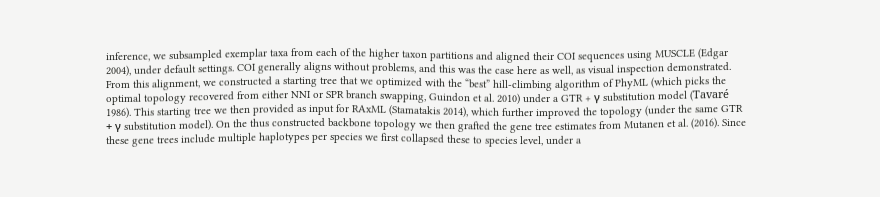inference, we subsampled exemplar taxa from each of the higher taxon partitions and aligned their COI sequences using MUSCLE (Edgar 2004), under default settings. COI generally aligns without problems, and this was the case here as well, as visual inspection demonstrated. From this alignment, we constructed a starting tree that we optimized with the “best” hill-climbing algorithm of PhyML (which picks the optimal topology recovered from either NNI or SPR branch swapping, Guindon et al. 2010) under a GTR + γ substitution model (Tavaré 1986). This starting tree we then provided as input for RAxML (Stamatakis 2014), which further improved the topology (under the same GTR + γ substitution model). On the thus constructed backbone topology we then grafted the gene tree estimates from Mutanen et al. (2016). Since these gene trees include multiple haplotypes per species we first collapsed these to species level, under a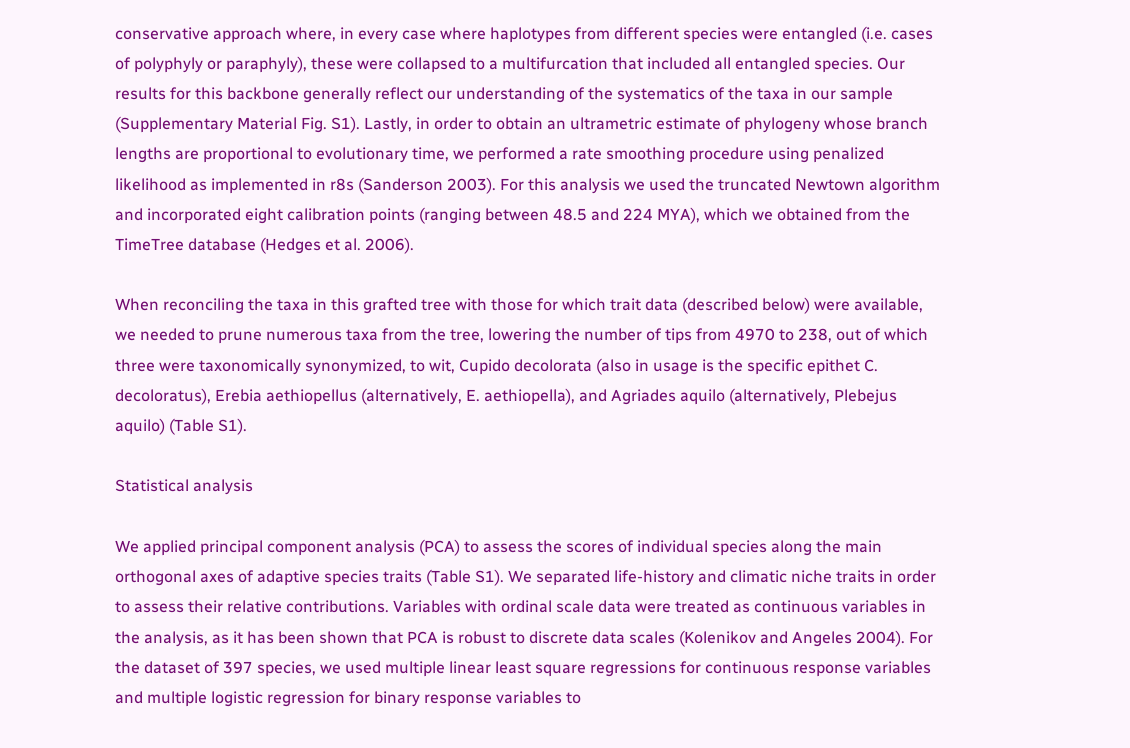conservative approach where, in every case where haplotypes from different species were entangled (i.e. cases of polyphyly or paraphyly), these were collapsed to a multifurcation that included all entangled species. Our results for this backbone generally reflect our understanding of the systematics of the taxa in our sample (Supplementary Material Fig. S1). Lastly, in order to obtain an ultrametric estimate of phylogeny whose branch lengths are proportional to evolutionary time, we performed a rate smoothing procedure using penalized likelihood as implemented in r8s (Sanderson 2003). For this analysis we used the truncated Newtown algorithm and incorporated eight calibration points (ranging between 48.5 and 224 MYA), which we obtained from the TimeTree database (Hedges et al. 2006).

When reconciling the taxa in this grafted tree with those for which trait data (described below) were available, we needed to prune numerous taxa from the tree, lowering the number of tips from 4970 to 238, out of which three were taxonomically synonymized, to wit, Cupido decolorata (also in usage is the specific epithet C. decoloratus), Erebia aethiopellus (alternatively, E. aethiopella), and Agriades aquilo (alternatively, Plebejus aquilo) (Table S1).

Statistical analysis

We applied principal component analysis (PCA) to assess the scores of individual species along the main orthogonal axes of adaptive species traits (Table S1). We separated life-history and climatic niche traits in order to assess their relative contributions. Variables with ordinal scale data were treated as continuous variables in the analysis, as it has been shown that PCA is robust to discrete data scales (Kolenikov and Angeles 2004). For the dataset of 397 species, we used multiple linear least square regressions for continuous response variables and multiple logistic regression for binary response variables to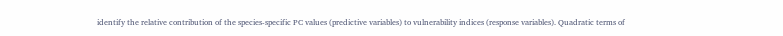identify the relative contribution of the species-specific PC values (predictive variables) to vulnerability indices (response variables). Quadratic terms of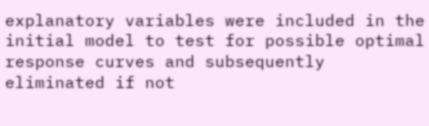explanatory variables were included in the initial model to test for possible optimal response curves and subsequently eliminated if not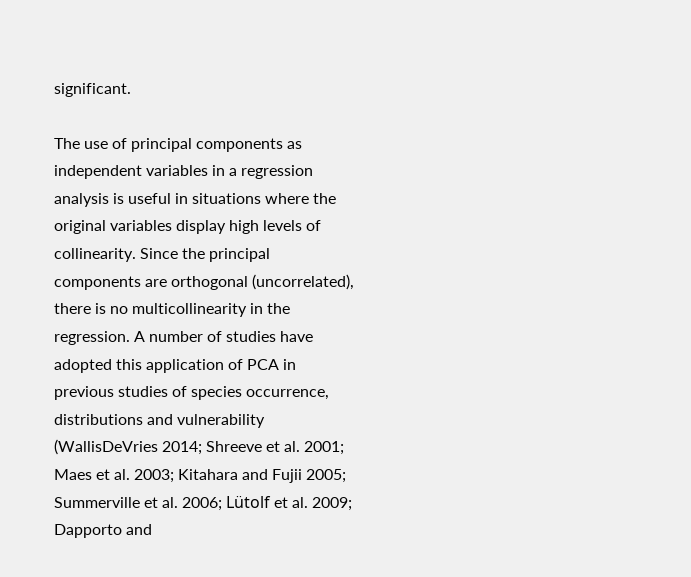significant.

The use of principal components as independent variables in a regression analysis is useful in situations where the original variables display high levels of collinearity. Since the principal components are orthogonal (uncorrelated), there is no multicollinearity in the regression. A number of studies have adopted this application of PCA in previous studies of species occurrence, distributions and vulnerability (WallisDeVries 2014; Shreeve et al. 2001; Maes et al. 2003; Kitahara and Fujii 2005; Summerville et al. 2006; Lütolf et al. 2009; Dapporto and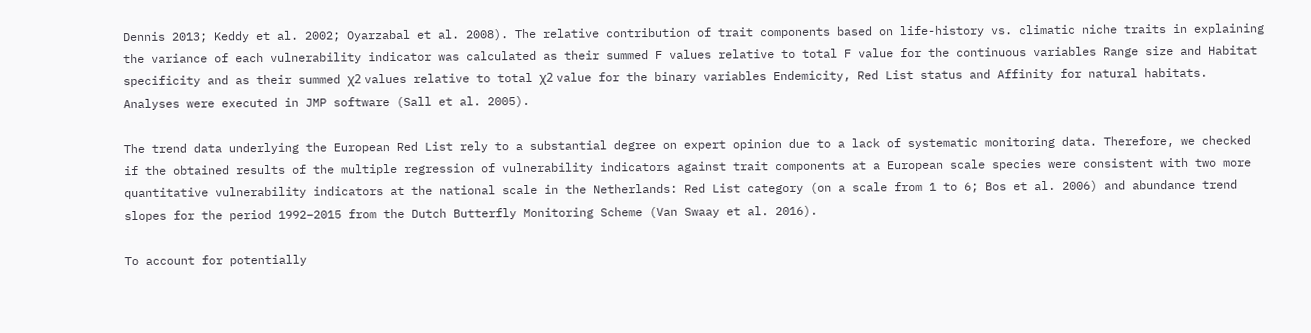Dennis 2013; Keddy et al. 2002; Oyarzabal et al. 2008). The relative contribution of trait components based on life-history vs. climatic niche traits in explaining the variance of each vulnerability indicator was calculated as their summed F values relative to total F value for the continuous variables Range size and Habitat specificity and as their summed χ2 values relative to total χ2 value for the binary variables Endemicity, Red List status and Affinity for natural habitats. Analyses were executed in JMP software (Sall et al. 2005).

The trend data underlying the European Red List rely to a substantial degree on expert opinion due to a lack of systematic monitoring data. Therefore, we checked if the obtained results of the multiple regression of vulnerability indicators against trait components at a European scale species were consistent with two more quantitative vulnerability indicators at the national scale in the Netherlands: Red List category (on a scale from 1 to 6; Bos et al. 2006) and abundance trend slopes for the period 1992–2015 from the Dutch Butterfly Monitoring Scheme (Van Swaay et al. 2016).

To account for potentially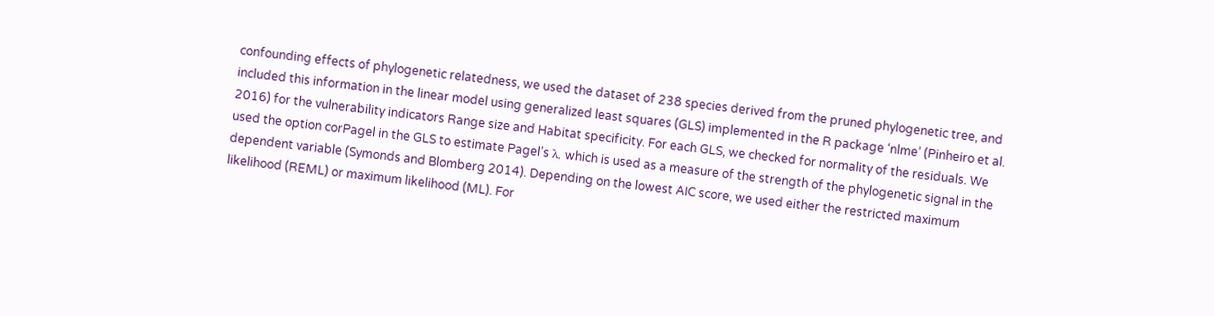confounding effects of phylogenetic relatedness, we used the dataset of 238 species derived from the pruned phylogenetic tree, and included this information in the linear model using generalized least squares (GLS) implemented in the R package ‘nlme’ (Pinheiro et al. 2016) for the vulnerability indicators Range size and Habitat specificity. For each GLS, we checked for normality of the residuals. We used the option corPagel in the GLS to estimate Pagel’s λ, which is used as a measure of the strength of the phylogenetic signal in the dependent variable (Symonds and Blomberg 2014). Depending on the lowest AIC score, we used either the restricted maximum likelihood (REML) or maximum likelihood (ML). For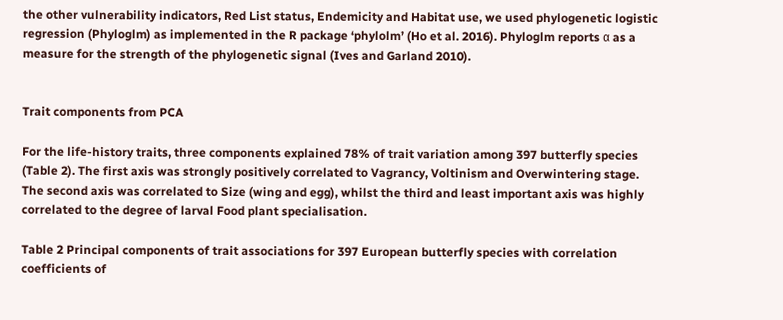the other vulnerability indicators, Red List status, Endemicity and Habitat use, we used phylogenetic logistic regression (Phyloglm) as implemented in the R package ‘phylolm’ (Ho et al. 2016). Phyloglm reports α as a measure for the strength of the phylogenetic signal (Ives and Garland 2010).


Trait components from PCA

For the life-history traits, three components explained 78% of trait variation among 397 butterfly species (Table 2). The first axis was strongly positively correlated to Vagrancy, Voltinism and Overwintering stage. The second axis was correlated to Size (wing and egg), whilst the third and least important axis was highly correlated to the degree of larval Food plant specialisation.

Table 2 Principal components of trait associations for 397 European butterfly species with correlation coefficients of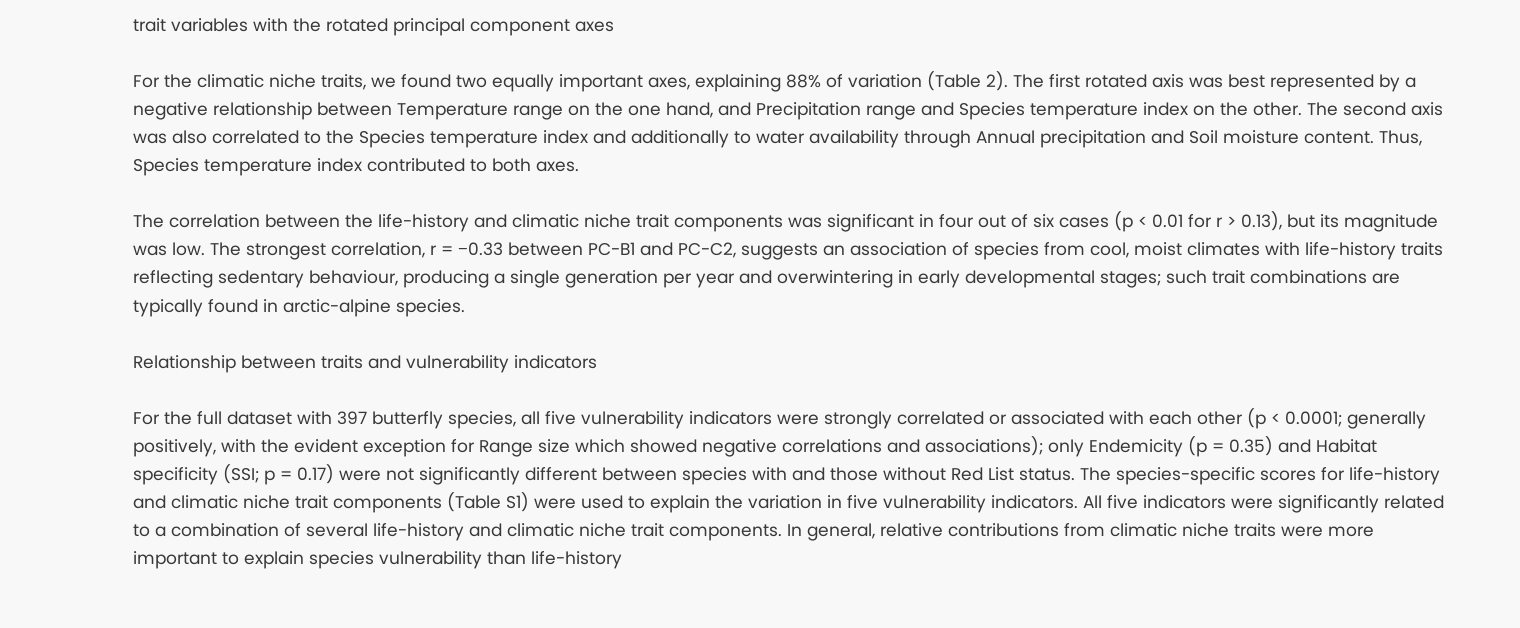trait variables with the rotated principal component axes

For the climatic niche traits, we found two equally important axes, explaining 88% of variation (Table 2). The first rotated axis was best represented by a negative relationship between Temperature range on the one hand, and Precipitation range and Species temperature index on the other. The second axis was also correlated to the Species temperature index and additionally to water availability through Annual precipitation and Soil moisture content. Thus, Species temperature index contributed to both axes.

The correlation between the life-history and climatic niche trait components was significant in four out of six cases (p < 0.01 for r > 0.13), but its magnitude was low. The strongest correlation, r = −0.33 between PC-B1 and PC-C2, suggests an association of species from cool, moist climates with life-history traits reflecting sedentary behaviour, producing a single generation per year and overwintering in early developmental stages; such trait combinations are typically found in arctic-alpine species.

Relationship between traits and vulnerability indicators

For the full dataset with 397 butterfly species, all five vulnerability indicators were strongly correlated or associated with each other (p < 0.0001; generally positively, with the evident exception for Range size which showed negative correlations and associations); only Endemicity (p = 0.35) and Habitat specificity (SSI; p = 0.17) were not significantly different between species with and those without Red List status. The species-specific scores for life-history and climatic niche trait components (Table S1) were used to explain the variation in five vulnerability indicators. All five indicators were significantly related to a combination of several life-history and climatic niche trait components. In general, relative contributions from climatic niche traits were more important to explain species vulnerability than life-history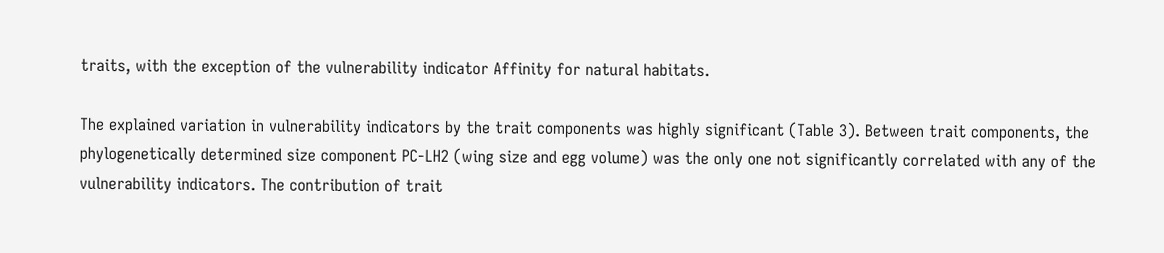traits, with the exception of the vulnerability indicator Affinity for natural habitats.

The explained variation in vulnerability indicators by the trait components was highly significant (Table 3). Between trait components, the phylogenetically determined size component PC-LH2 (wing size and egg volume) was the only one not significantly correlated with any of the vulnerability indicators. The contribution of trait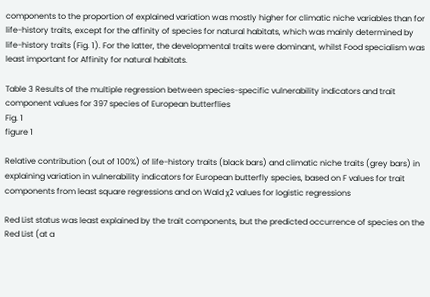components to the proportion of explained variation was mostly higher for climatic niche variables than for life-history traits, except for the affinity of species for natural habitats, which was mainly determined by life-history traits (Fig. 1). For the latter, the developmental traits were dominant, whilst Food specialism was least important for Affinity for natural habitats.

Table 3 Results of the multiple regression between species-specific vulnerability indicators and trait component values for 397 species of European butterflies
Fig. 1
figure 1

Relative contribution (out of 100%) of life-history traits (black bars) and climatic niche traits (grey bars) in explaining variation in vulnerability indicators for European butterfly species, based on F values for trait components from least square regressions and on Wald χ2 values for logistic regressions

Red List status was least explained by the trait components, but the predicted occurrence of species on the Red List (at a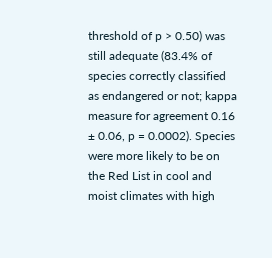threshold of p > 0.50) was still adequate (83.4% of species correctly classified as endangered or not; kappa measure for agreement 0.16 ± 0.06, p = 0.0002). Species were more likely to be on the Red List in cool and moist climates with high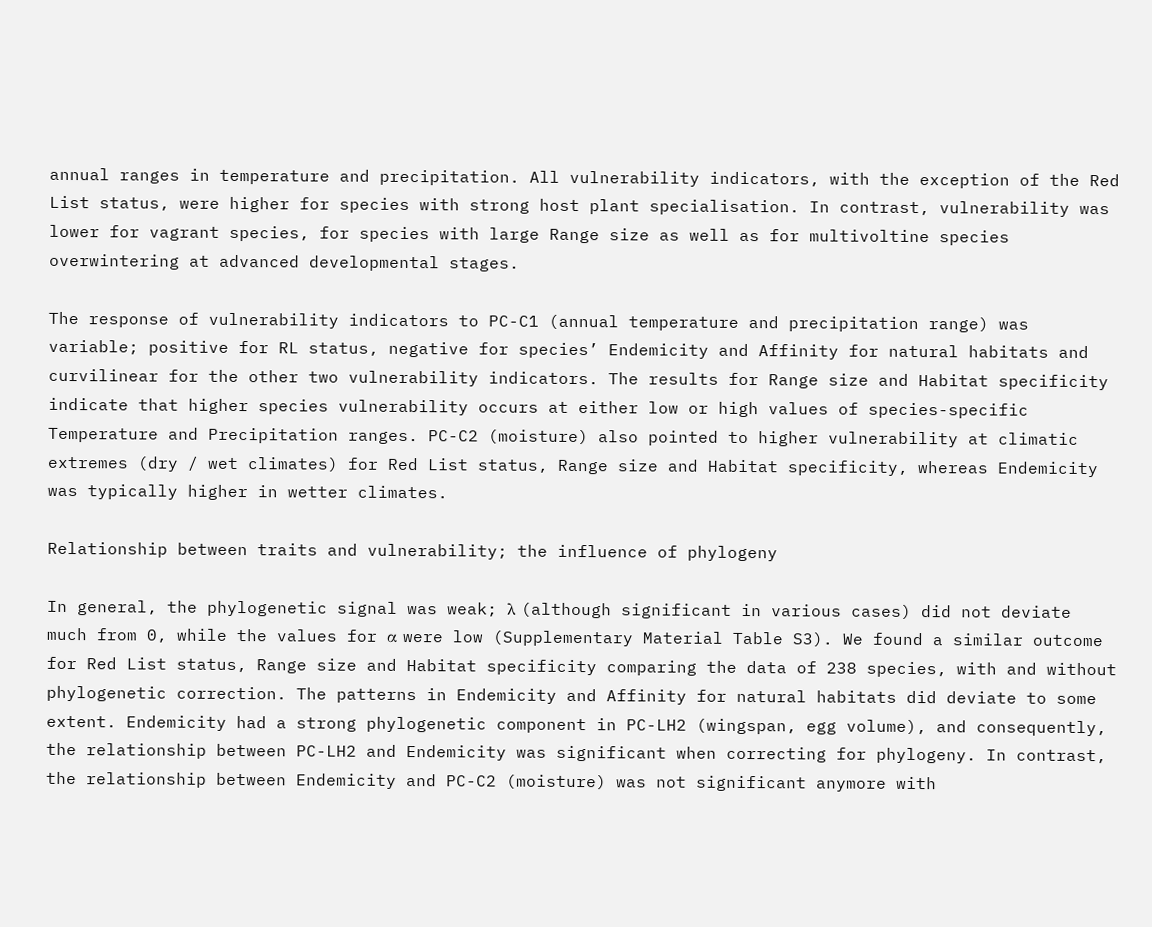annual ranges in temperature and precipitation. All vulnerability indicators, with the exception of the Red List status, were higher for species with strong host plant specialisation. In contrast, vulnerability was lower for vagrant species, for species with large Range size as well as for multivoltine species overwintering at advanced developmental stages.

The response of vulnerability indicators to PC-C1 (annual temperature and precipitation range) was variable; positive for RL status, negative for species’ Endemicity and Affinity for natural habitats and curvilinear for the other two vulnerability indicators. The results for Range size and Habitat specificity indicate that higher species vulnerability occurs at either low or high values of species-specific Temperature and Precipitation ranges. PC-C2 (moisture) also pointed to higher vulnerability at climatic extremes (dry / wet climates) for Red List status, Range size and Habitat specificity, whereas Endemicity was typically higher in wetter climates.

Relationship between traits and vulnerability; the influence of phylogeny

In general, the phylogenetic signal was weak; λ (although significant in various cases) did not deviate much from 0, while the values for α were low (Supplementary Material Table S3). We found a similar outcome for Red List status, Range size and Habitat specificity comparing the data of 238 species, with and without phylogenetic correction. The patterns in Endemicity and Affinity for natural habitats did deviate to some extent. Endemicity had a strong phylogenetic component in PC-LH2 (wingspan, egg volume), and consequently, the relationship between PC-LH2 and Endemicity was significant when correcting for phylogeny. In contrast, the relationship between Endemicity and PC-C2 (moisture) was not significant anymore with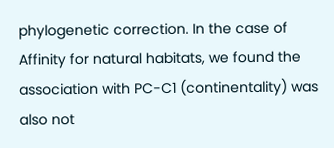phylogenetic correction. In the case of Affinity for natural habitats, we found the association with PC-C1 (continentality) was also not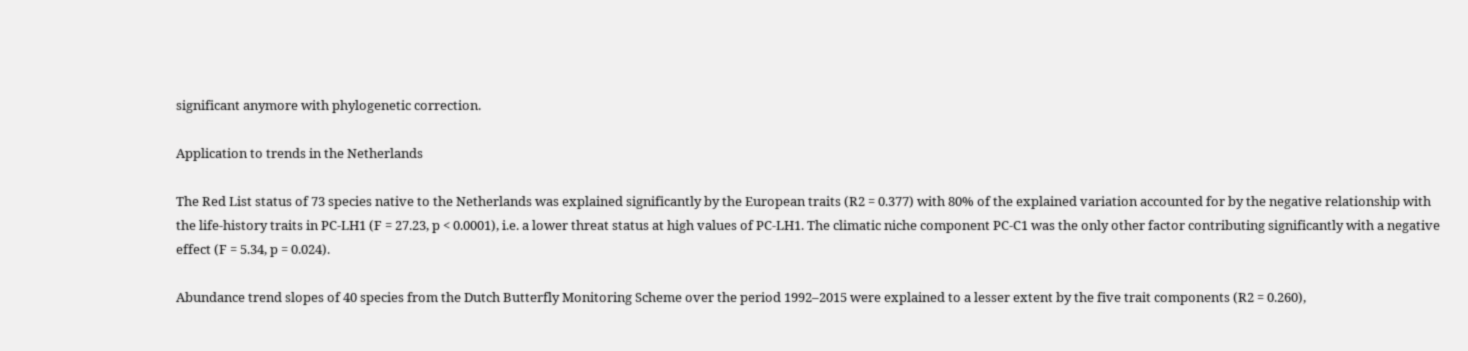significant anymore with phylogenetic correction.

Application to trends in the Netherlands

The Red List status of 73 species native to the Netherlands was explained significantly by the European traits (R2 = 0.377) with 80% of the explained variation accounted for by the negative relationship with the life-history traits in PC-LH1 (F = 27.23, p < 0.0001), i.e. a lower threat status at high values of PC-LH1. The climatic niche component PC-C1 was the only other factor contributing significantly with a negative effect (F = 5.34, p = 0.024).

Abundance trend slopes of 40 species from the Dutch Butterfly Monitoring Scheme over the period 1992–2015 were explained to a lesser extent by the five trait components (R2 = 0.260),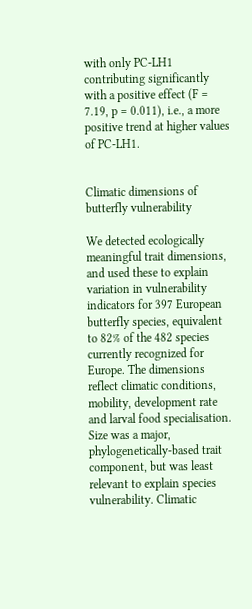with only PC-LH1 contributing significantly with a positive effect (F = 7.19, p = 0.011), i.e., a more positive trend at higher values of PC-LH1.


Climatic dimensions of butterfly vulnerability

We detected ecologically meaningful trait dimensions, and used these to explain variation in vulnerability indicators for 397 European butterfly species, equivalent to 82% of the 482 species currently recognized for Europe. The dimensions reflect climatic conditions, mobility, development rate and larval food specialisation. Size was a major, phylogenetically-based trait component, but was least relevant to explain species vulnerability. Climatic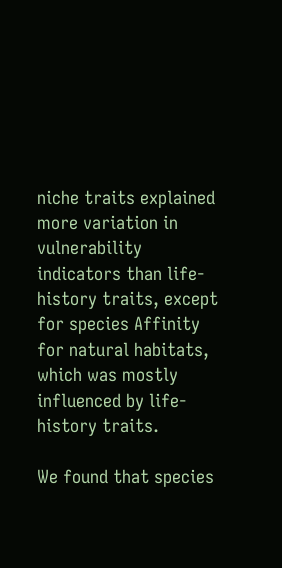niche traits explained more variation in vulnerability indicators than life-history traits, except for species Affinity for natural habitats, which was mostly influenced by life-history traits.

We found that species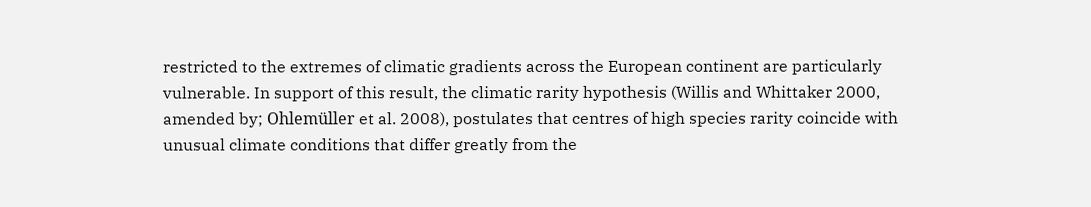restricted to the extremes of climatic gradients across the European continent are particularly vulnerable. In support of this result, the climatic rarity hypothesis (Willis and Whittaker 2000, amended by; Ohlemüller et al. 2008), postulates that centres of high species rarity coincide with unusual climate conditions that differ greatly from the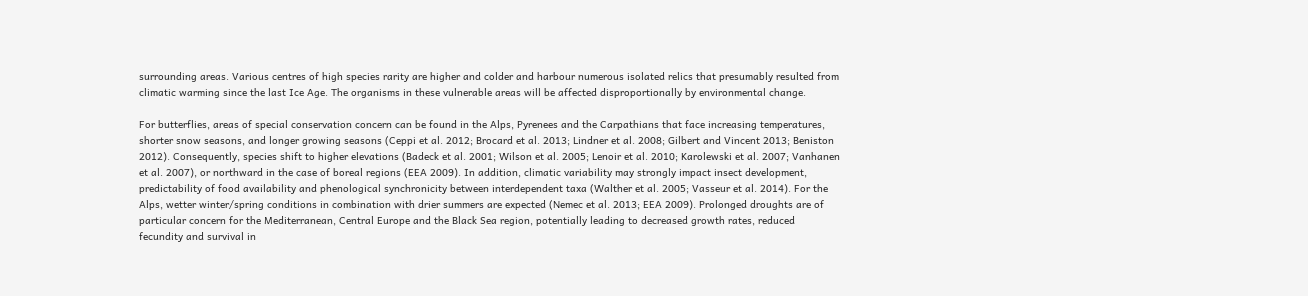surrounding areas. Various centres of high species rarity are higher and colder and harbour numerous isolated relics that presumably resulted from climatic warming since the last Ice Age. The organisms in these vulnerable areas will be affected disproportionally by environmental change.

For butterflies, areas of special conservation concern can be found in the Alps, Pyrenees and the Carpathians that face increasing temperatures, shorter snow seasons, and longer growing seasons (Ceppi et al. 2012; Brocard et al. 2013; Lindner et al. 2008; Gilbert and Vincent 2013; Beniston 2012). Consequently, species shift to higher elevations (Badeck et al. 2001; Wilson et al. 2005; Lenoir et al. 2010; Karolewski et al. 2007; Vanhanen et al. 2007), or northward in the case of boreal regions (EEA 2009). In addition, climatic variability may strongly impact insect development, predictability of food availability and phenological synchronicity between interdependent taxa (Walther et al. 2005; Vasseur et al. 2014). For the Alps, wetter winter/spring conditions in combination with drier summers are expected (Nemec et al. 2013; EEA 2009). Prolonged droughts are of particular concern for the Mediterranean, Central Europe and the Black Sea region, potentially leading to decreased growth rates, reduced fecundity and survival in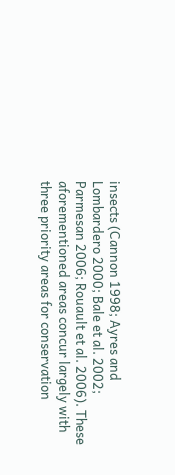insects (Cannon 1998; Ayres and Lombardero 2000; Bale et al. 2002; Parmesan 2006; Rouault et al. 2006). These aforementioned areas concur largely with three priority areas for conservation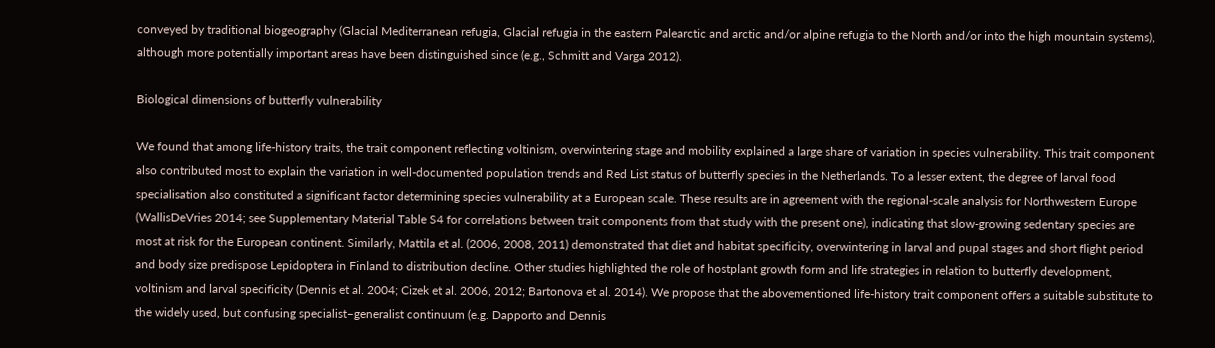conveyed by traditional biogeography (Glacial Mediterranean refugia, Glacial refugia in the eastern Palearctic and arctic and/or alpine refugia to the North and/or into the high mountain systems), although more potentially important areas have been distinguished since (e.g., Schmitt and Varga 2012).

Biological dimensions of butterfly vulnerability

We found that among life-history traits, the trait component reflecting voltinism, overwintering stage and mobility explained a large share of variation in species vulnerability. This trait component also contributed most to explain the variation in well-documented population trends and Red List status of butterfly species in the Netherlands. To a lesser extent, the degree of larval food specialisation also constituted a significant factor determining species vulnerability at a European scale. These results are in agreement with the regional-scale analysis for Northwestern Europe (WallisDeVries 2014; see Supplementary Material Table S4 for correlations between trait components from that study with the present one), indicating that slow-growing sedentary species are most at risk for the European continent. Similarly, Mattila et al. (2006, 2008, 2011) demonstrated that diet and habitat specificity, overwintering in larval and pupal stages and short flight period and body size predispose Lepidoptera in Finland to distribution decline. Other studies highlighted the role of hostplant growth form and life strategies in relation to butterfly development, voltinism and larval specificity (Dennis et al. 2004; Cizek et al. 2006, 2012; Bartonova et al. 2014). We propose that the abovementioned life-history trait component offers a suitable substitute to the widely used, but confusing specialist–generalist continuum (e.g. Dapporto and Dennis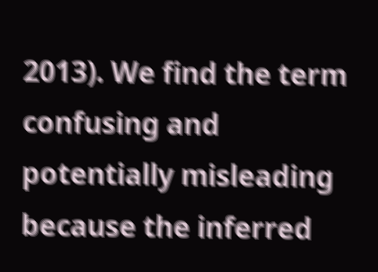2013). We find the term confusing and potentially misleading because the inferred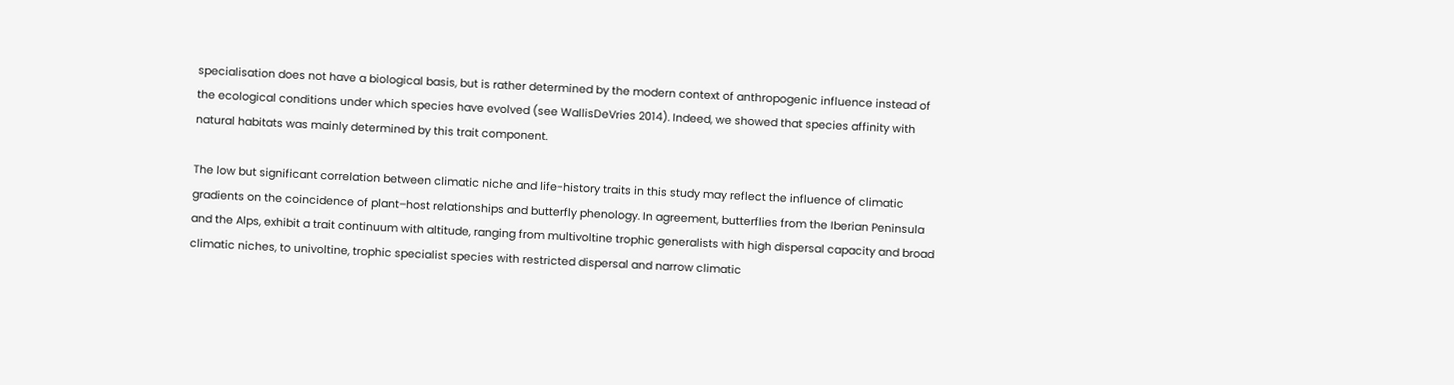specialisation does not have a biological basis, but is rather determined by the modern context of anthropogenic influence instead of the ecological conditions under which species have evolved (see WallisDeVries 2014). Indeed, we showed that species affinity with natural habitats was mainly determined by this trait component.

The low but significant correlation between climatic niche and life-history traits in this study may reflect the influence of climatic gradients on the coincidence of plant–host relationships and butterfly phenology. In agreement, butterflies from the Iberian Peninsula and the Alps, exhibit a trait continuum with altitude, ranging from multivoltine trophic generalists with high dispersal capacity and broad climatic niches, to univoltine, trophic specialist species with restricted dispersal and narrow climatic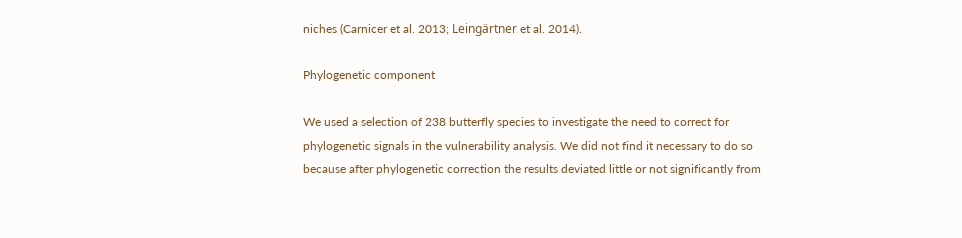niches (Carnicer et al. 2013; Leingärtner et al. 2014).

Phylogenetic component

We used a selection of 238 butterfly species to investigate the need to correct for phylogenetic signals in the vulnerability analysis. We did not find it necessary to do so because after phylogenetic correction the results deviated little or not significantly from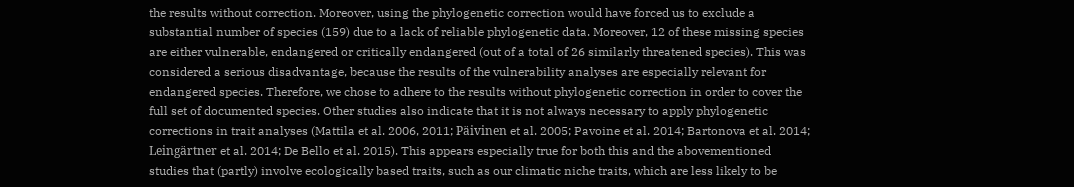the results without correction. Moreover, using the phylogenetic correction would have forced us to exclude a substantial number of species (159) due to a lack of reliable phylogenetic data. Moreover, 12 of these missing species are either vulnerable, endangered or critically endangered (out of a total of 26 similarly threatened species). This was considered a serious disadvantage, because the results of the vulnerability analyses are especially relevant for endangered species. Therefore, we chose to adhere to the results without phylogenetic correction in order to cover the full set of documented species. Other studies also indicate that it is not always necessary to apply phylogenetic corrections in trait analyses (Mattila et al. 2006, 2011; Päivinen et al. 2005; Pavoine et al. 2014; Bartonova et al. 2014; Leingärtner et al. 2014; De Bello et al. 2015). This appears especially true for both this and the abovementioned studies that (partly) involve ecologically based traits, such as our climatic niche traits, which are less likely to be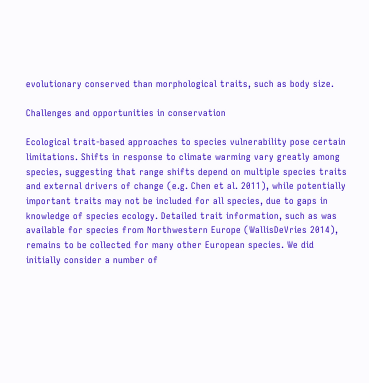evolutionary conserved than morphological traits, such as body size.

Challenges and opportunities in conservation

Ecological trait-based approaches to species vulnerability pose certain limitations. Shifts in response to climate warming vary greatly among species, suggesting that range shifts depend on multiple species traits and external drivers of change (e.g. Chen et al. 2011), while potentially important traits may not be included for all species, due to gaps in knowledge of species ecology. Detailed trait information, such as was available for species from Northwestern Europe (WallisDeVries 2014), remains to be collected for many other European species. We did initially consider a number of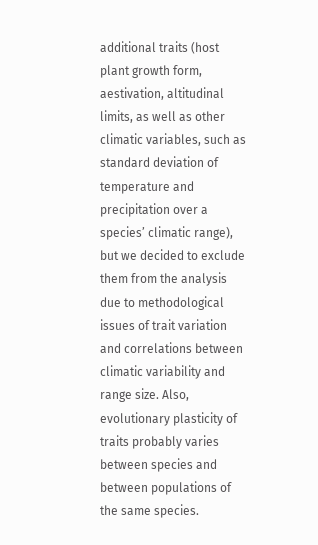additional traits (host plant growth form, aestivation, altitudinal limits, as well as other climatic variables, such as standard deviation of temperature and precipitation over a species’ climatic range), but we decided to exclude them from the analysis due to methodological issues of trait variation and correlations between climatic variability and range size. Also, evolutionary plasticity of traits probably varies between species and between populations of the same species.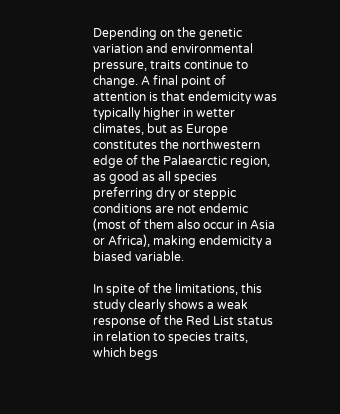Depending on the genetic variation and environmental pressure, traits continue to change. A final point of attention is that endemicity was typically higher in wetter climates, but as Europe constitutes the northwestern edge of the Palaearctic region, as good as all species preferring dry or steppic conditions are not endemic (most of them also occur in Asia or Africa), making endemicity a biased variable.

In spite of the limitations, this study clearly shows a weak response of the Red List status in relation to species traits, which begs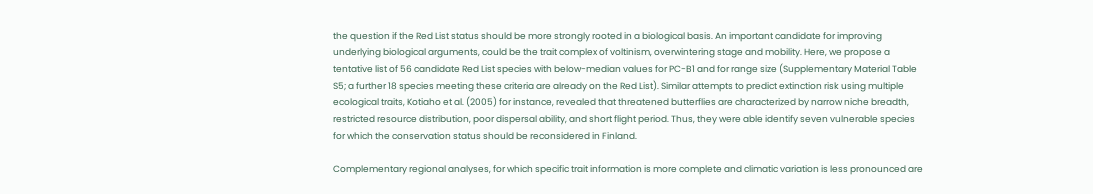the question if the Red List status should be more strongly rooted in a biological basis. An important candidate for improving underlying biological arguments, could be the trait complex of voltinism, overwintering stage and mobility. Here, we propose a tentative list of 56 candidate Red List species with below-median values for PC-B1 and for range size (Supplementary Material Table S5; a further 18 species meeting these criteria are already on the Red List). Similar attempts to predict extinction risk using multiple ecological traits, Kotiaho et al. (2005) for instance, revealed that threatened butterflies are characterized by narrow niche breadth, restricted resource distribution, poor dispersal ability, and short flight period. Thus, they were able identify seven vulnerable species for which the conservation status should be reconsidered in Finland.

Complementary regional analyses, for which specific trait information is more complete and climatic variation is less pronounced are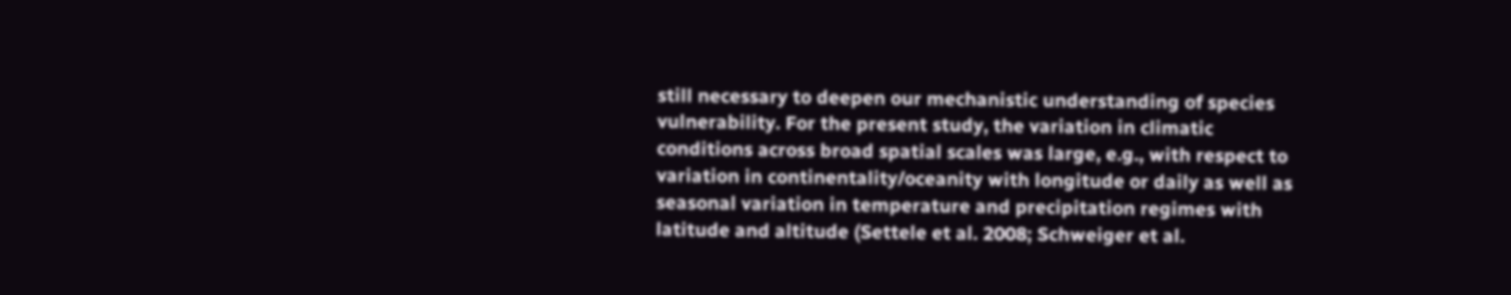still necessary to deepen our mechanistic understanding of species vulnerability. For the present study, the variation in climatic conditions across broad spatial scales was large, e.g., with respect to variation in continentality/oceanity with longitude or daily as well as seasonal variation in temperature and precipitation regimes with latitude and altitude (Settele et al. 2008; Schweiger et al.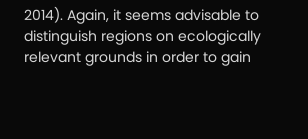2014). Again, it seems advisable to distinguish regions on ecologically relevant grounds in order to gain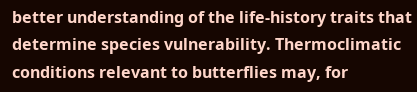better understanding of the life-history traits that determine species vulnerability. Thermoclimatic conditions relevant to butterflies may, for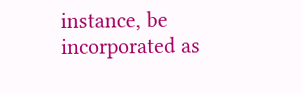instance, be incorporated as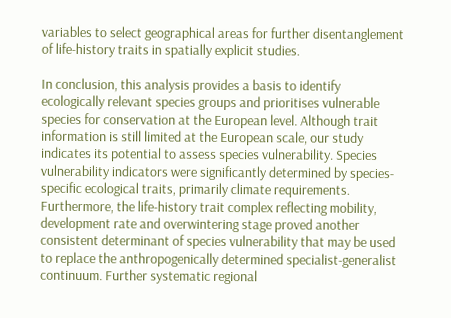variables to select geographical areas for further disentanglement of life-history traits in spatially explicit studies.

In conclusion, this analysis provides a basis to identify ecologically relevant species groups and prioritises vulnerable species for conservation at the European level. Although trait information is still limited at the European scale, our study indicates its potential to assess species vulnerability. Species vulnerability indicators were significantly determined by species-specific ecological traits, primarily climate requirements. Furthermore, the life-history trait complex reflecting mobility, development rate and overwintering stage proved another consistent determinant of species vulnerability that may be used to replace the anthropogenically determined specialist-generalist continuum. Further systematic regional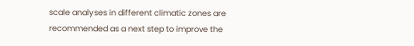scale analyses in different climatic zones are recommended as a next step to improve the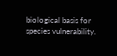biological basis for species vulnerability.